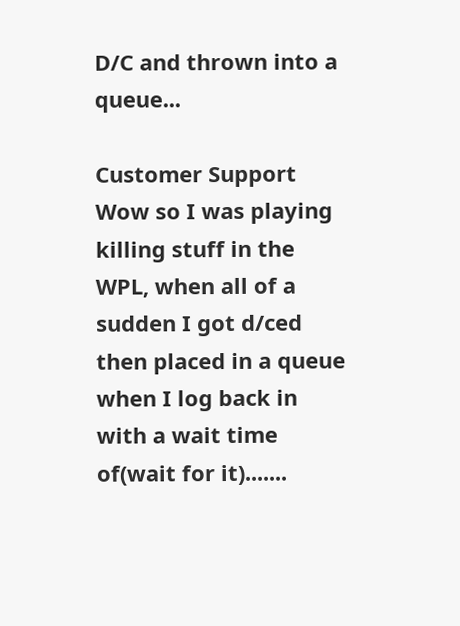D/C and thrown into a queue...

Customer Support
Wow so I was playing killing stuff in the WPL, when all of a sudden I got d/ced then placed in a queue when I log back in with a wait time of(wait for it).......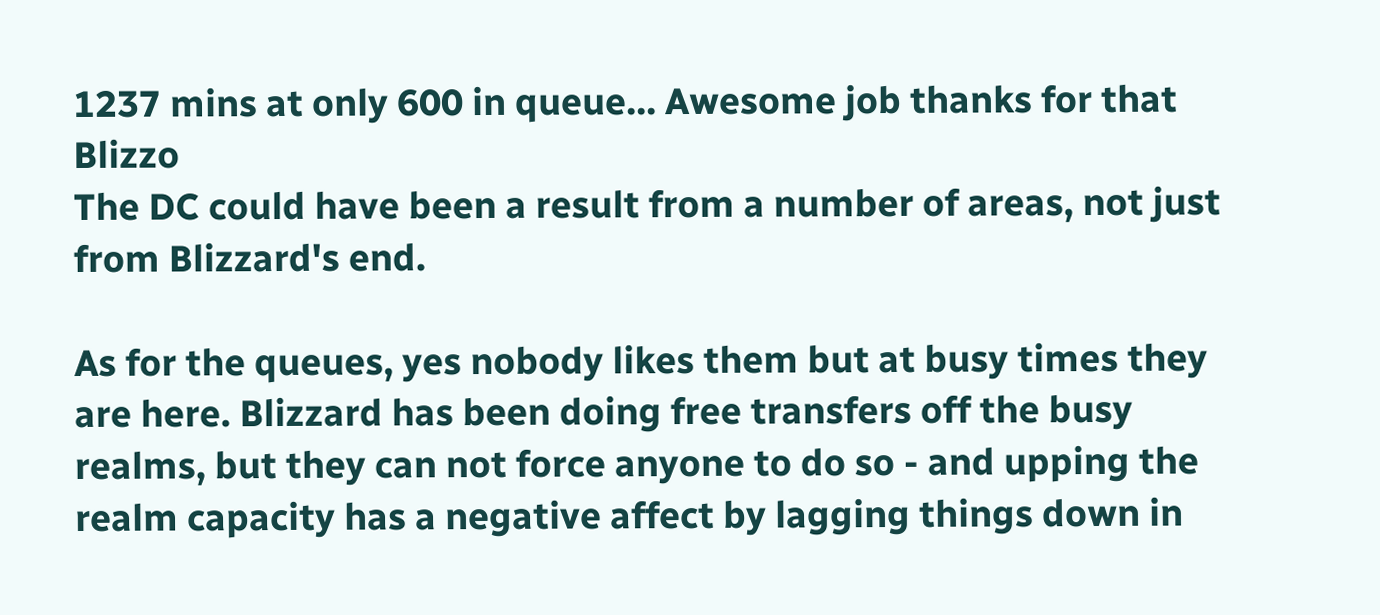1237 mins at only 600 in queue... Awesome job thanks for that Blizzo
The DC could have been a result from a number of areas, not just from Blizzard's end.

As for the queues, yes nobody likes them but at busy times they are here. Blizzard has been doing free transfers off the busy realms, but they can not force anyone to do so - and upping the realm capacity has a negative affect by lagging things down in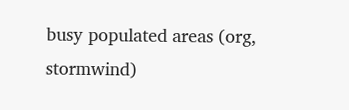busy populated areas (org, stormwind)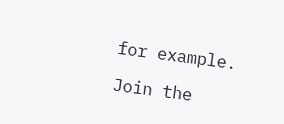for example.

Join the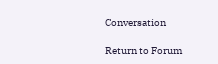Conversation

Return to Forum